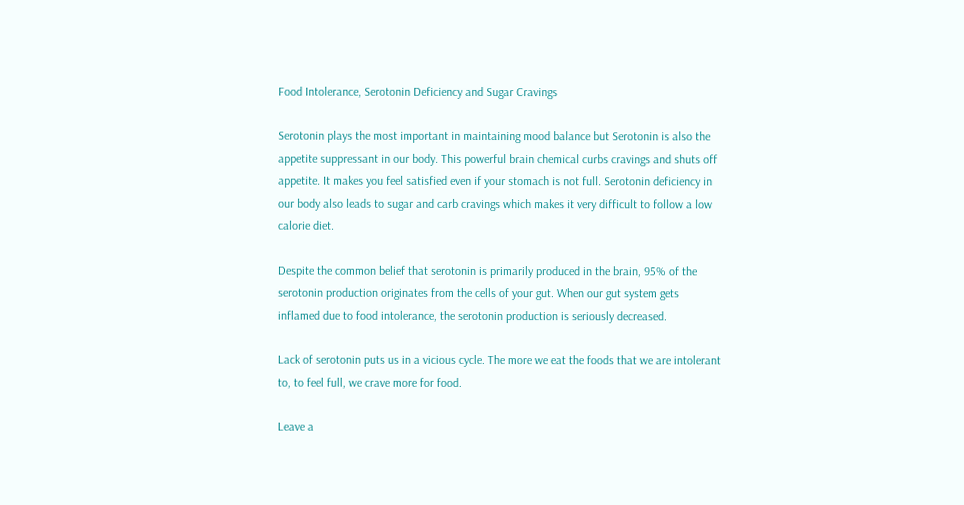Food Intolerance, Serotonin Deficiency and Sugar Cravings

Serotonin plays the most important in maintaining mood balance but Serotonin is also the appetite suppressant in our body. This powerful brain chemical curbs cravings and shuts off appetite. It makes you feel satisfied even if your stomach is not full. Serotonin deficiency in our body also leads to sugar and carb cravings which makes it very difficult to follow a low calorie diet.

Despite the common belief that serotonin is primarily produced in the brain, 95% of the serotonin production originates from the cells of your gut. When our gut system gets inflamed due to food intolerance, the serotonin production is seriously decreased.

Lack of serotonin puts us in a vicious cycle. The more we eat the foods that we are intolerant to, to feel full, we crave more for food.

Leave a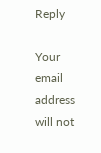Reply

Your email address will not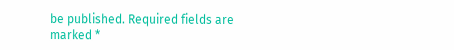be published. Required fields are marked *